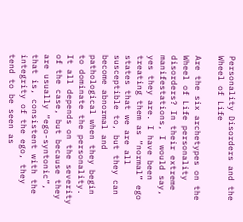Personality Disorders and the Wheel of Life

Are the six archetypes on the Wheel of Life personality disorders? In their extreme manifestations, I would say, yes they are. I have been treating them as “normal” ego states that we are all susceptible to, but they can become abnormal and pathological when they begin to dominate the personality. It all depends on the severity of the case, but because they are usually “ego-syntonic”, that is, consistent with the integrity of the ego, they tend to be seen as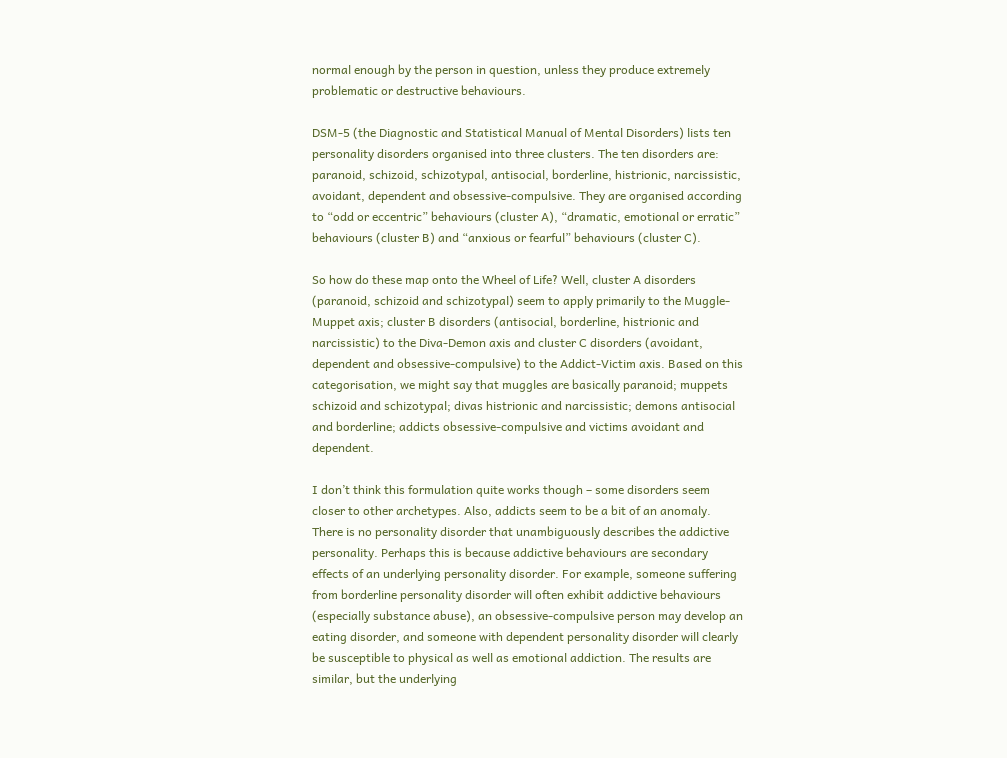normal enough by the person in question, unless they produce extremely problematic or destructive behaviours.

DSM-5 (the Diagnostic and Statistical Manual of Mental Disorders) lists ten personality disorders organised into three clusters. The ten disorders are: paranoid, schizoid, schizotypal, antisocial, borderline, histrionic, narcissistic, avoidant, dependent and obsessive-compulsive. They are organised according to “odd or eccentric” behaviours (cluster A), “dramatic, emotional or erratic” behaviours (cluster B) and “anxious or fearful” behaviours (cluster C).

So how do these map onto the Wheel of Life? Well, cluster A disorders (paranoid, schizoid and schizotypal) seem to apply primarily to the Muggle-Muppet axis; cluster B disorders (antisocial, borderline, histrionic and narcissistic) to the Diva-Demon axis and cluster C disorders (avoidant, dependent and obsessive-compulsive) to the Addict-Victim axis. Based on this categorisation, we might say that muggles are basically paranoid; muppets schizoid and schizotypal; divas histrionic and narcissistic; demons antisocial and borderline; addicts obsessive-compulsive and victims avoidant and dependent.

I don’t think this formulation quite works though – some disorders seem closer to other archetypes. Also, addicts seem to be a bit of an anomaly. There is no personality disorder that unambiguously describes the addictive personality. Perhaps this is because addictive behaviours are secondary effects of an underlying personality disorder. For example, someone suffering from borderline personality disorder will often exhibit addictive behaviours (especially substance abuse), an obsessive-compulsive person may develop an eating disorder, and someone with dependent personality disorder will clearly be susceptible to physical as well as emotional addiction. The results are similar, but the underlying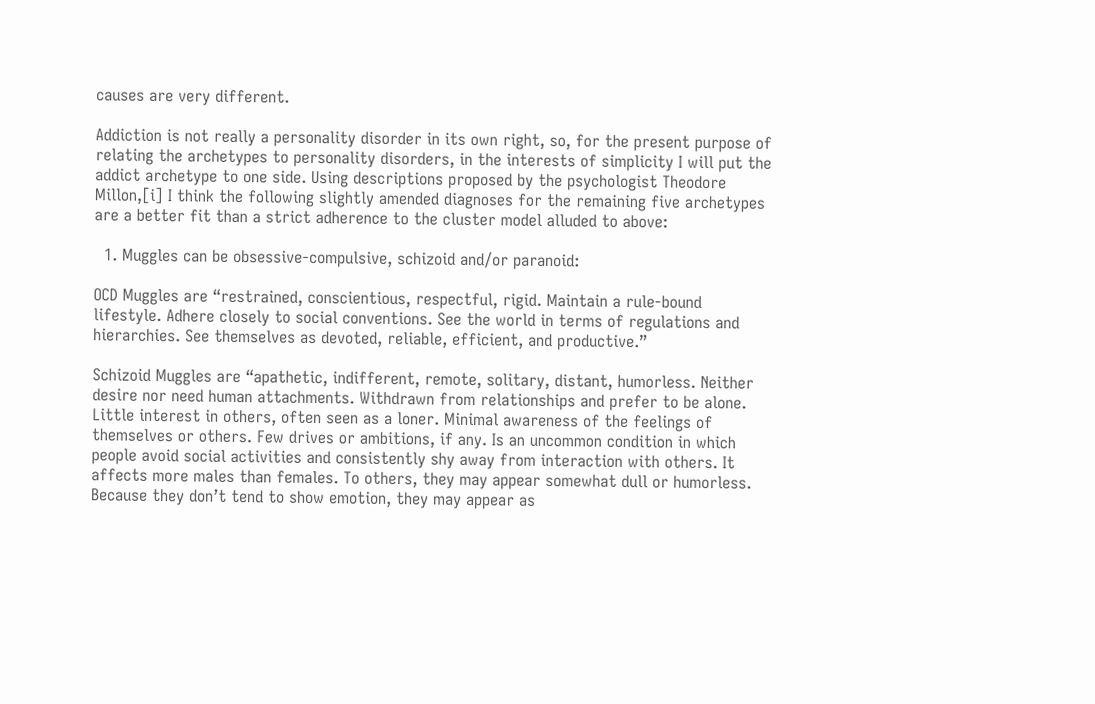causes are very different.

Addiction is not really a personality disorder in its own right, so, for the present purpose of relating the archetypes to personality disorders, in the interests of simplicity I will put the addict archetype to one side. Using descriptions proposed by the psychologist Theodore Millon,[i] I think the following slightly amended diagnoses for the remaining five archetypes are a better fit than a strict adherence to the cluster model alluded to above:

  1. Muggles can be obsessive-compulsive, schizoid and/or paranoid:

OCD Muggles are “restrained, conscientious, respectful, rigid. Maintain a rule-bound lifestyle. Adhere closely to social conventions. See the world in terms of regulations and hierarchies. See themselves as devoted, reliable, efficient, and productive.”

Schizoid Muggles are “apathetic, indifferent, remote, solitary, distant, humorless. Neither desire nor need human attachments. Withdrawn from relationships and prefer to be alone. Little interest in others, often seen as a loner. Minimal awareness of the feelings of themselves or others. Few drives or ambitions, if any. Is an uncommon condition in which people avoid social activities and consistently shy away from interaction with others. It affects more males than females. To others, they may appear somewhat dull or humorless. Because they don’t tend to show emotion, they may appear as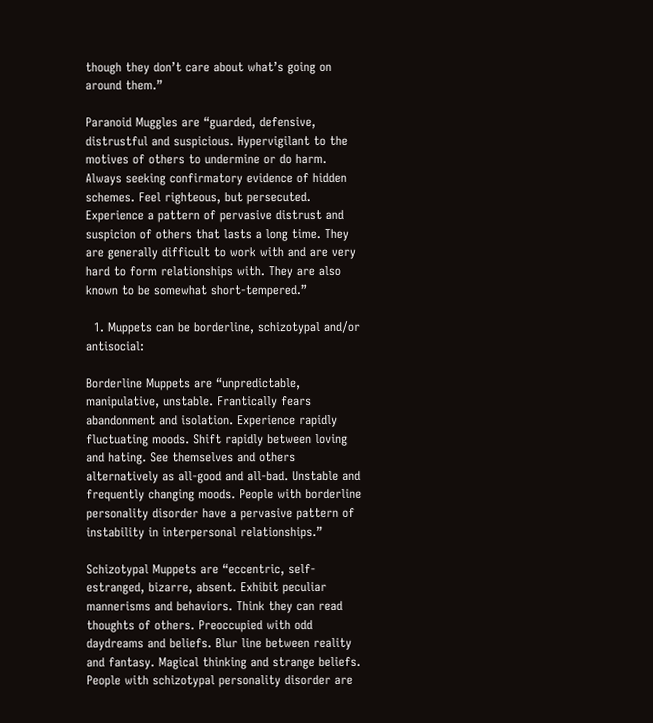though they don’t care about what’s going on around them.”

Paranoid Muggles are “guarded, defensive, distrustful and suspicious. Hypervigilant to the motives of others to undermine or do harm. Always seeking confirmatory evidence of hidden schemes. Feel righteous, but persecuted. Experience a pattern of pervasive distrust and suspicion of others that lasts a long time. They are generally difficult to work with and are very hard to form relationships with. They are also known to be somewhat short-tempered.”

  1. Muppets can be borderline, schizotypal and/or antisocial:

Borderline Muppets are “unpredictable, manipulative, unstable. Frantically fears abandonment and isolation. Experience rapidly fluctuating moods. Shift rapidly between loving and hating. See themselves and others alternatively as all-good and all-bad. Unstable and frequently changing moods. People with borderline personality disorder have a pervasive pattern of instability in interpersonal relationships.”

Schizotypal Muppets are “eccentric, self-estranged, bizarre, absent. Exhibit peculiar mannerisms and behaviors. Think they can read thoughts of others. Preoccupied with odd daydreams and beliefs. Blur line between reality and fantasy. Magical thinking and strange beliefs. People with schizotypal personality disorder are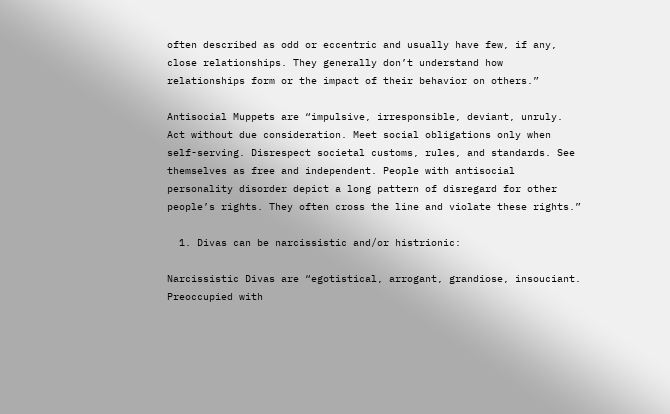often described as odd or eccentric and usually have few, if any, close relationships. They generally don’t understand how relationships form or the impact of their behavior on others.”

Antisocial Muppets are “impulsive, irresponsible, deviant, unruly. Act without due consideration. Meet social obligations only when self-serving. Disrespect societal customs, rules, and standards. See themselves as free and independent. People with antisocial personality disorder depict a long pattern of disregard for other people’s rights. They often cross the line and violate these rights.”

  1. Divas can be narcissistic and/or histrionic:

Narcissistic Divas are “egotistical, arrogant, grandiose, insouciant. Preoccupied with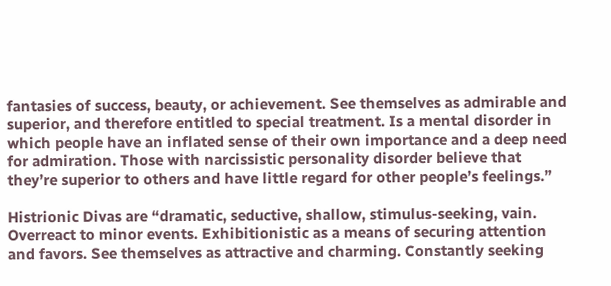fantasies of success, beauty, or achievement. See themselves as admirable and superior, and therefore entitled to special treatment. Is a mental disorder in which people have an inflated sense of their own importance and a deep need for admiration. Those with narcissistic personality disorder believe that they’re superior to others and have little regard for other people’s feelings.”

Histrionic Divas are “dramatic, seductive, shallow, stimulus-seeking, vain. Overreact to minor events. Exhibitionistic as a means of securing attention and favors. See themselves as attractive and charming. Constantly seeking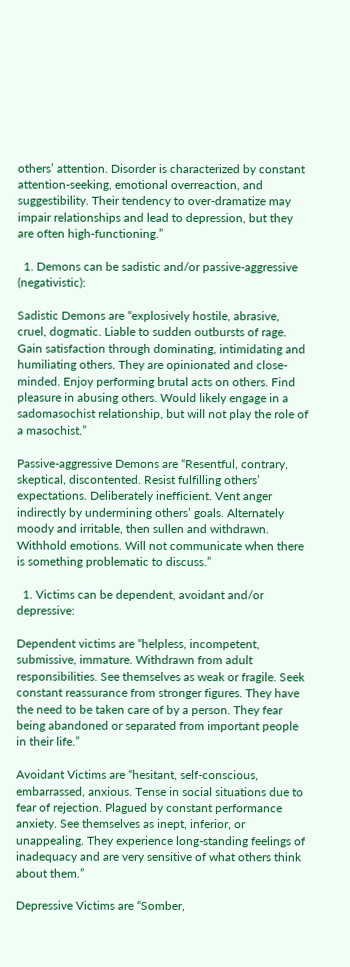others’ attention. Disorder is characterized by constant attention-seeking, emotional overreaction, and suggestibility. Their tendency to over-dramatize may impair relationships and lead to depression, but they are often high-functioning.”

  1. Demons can be sadistic and/or passive-aggressive (negativistic):

Sadistic Demons are “explosively hostile, abrasive, cruel, dogmatic. Liable to sudden outbursts of rage. Gain satisfaction through dominating, intimidating and humiliating others. They are opinionated and close-minded. Enjoy performing brutal acts on others. Find pleasure in abusing others. Would likely engage in a sadomasochist relationship, but will not play the role of a masochist.”

Passive-aggressive Demons are “Resentful, contrary, skeptical, discontented. Resist fulfilling others’ expectations. Deliberately inefficient. Vent anger indirectly by undermining others’ goals. Alternately moody and irritable, then sullen and withdrawn. Withhold emotions. Will not communicate when there is something problematic to discuss.”

  1. Victims can be dependent, avoidant and/or depressive:

Dependent victims are “helpless, incompetent, submissive, immature. Withdrawn from adult responsibilities. See themselves as weak or fragile. Seek constant reassurance from stronger figures. They have the need to be taken care of by a person. They fear being abandoned or separated from important people in their life.”

Avoidant Victims are “hesitant, self-conscious, embarrassed, anxious. Tense in social situations due to fear of rejection. Plagued by constant performance anxiety. See themselves as inept, inferior, or unappealing. They experience long-standing feelings of inadequacy and are very sensitive of what others think about them.”

Depressive Victims are “Somber,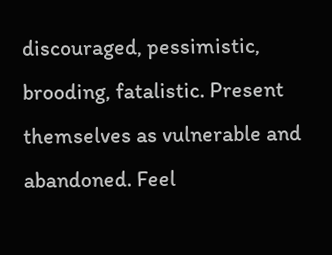discouraged, pessimistic, brooding, fatalistic. Present themselves as vulnerable and abandoned. Feel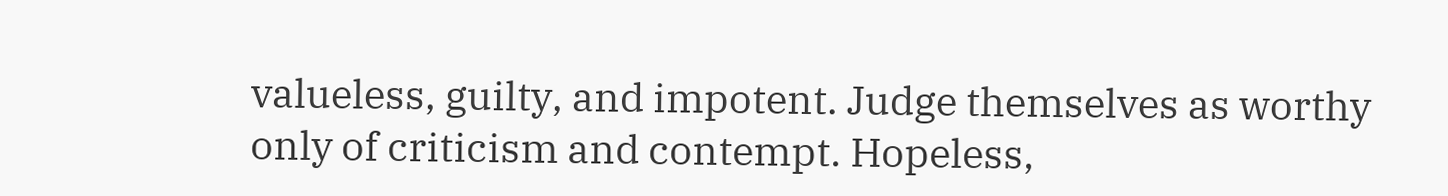valueless, guilty, and impotent. Judge themselves as worthy only of criticism and contempt. Hopeless,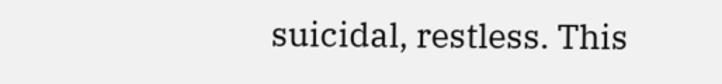suicidal, restless. This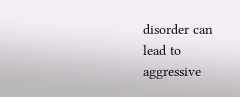disorder can lead to aggressive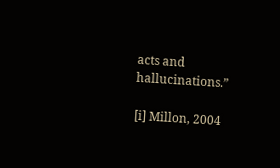acts and hallucinations.”

[i] Millon, 2004